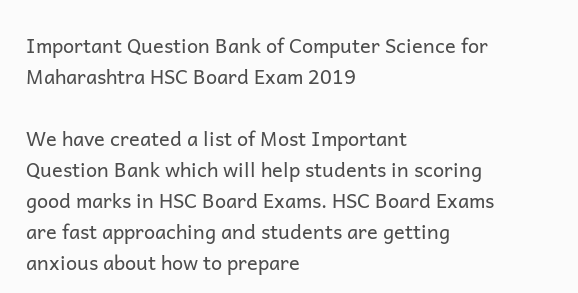Important Question Bank of Computer Science for Maharashtra HSC Board Exam 2019

We have created a list of Most Important Question Bank which will help students in scoring good marks in HSC Board Exams. HSC Board Exams are fast approaching and students are getting anxious about how to prepare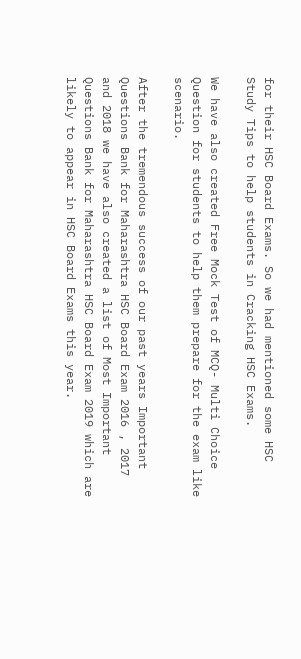for their HSC Board Exams. So we had mentioned some HSC Study Tips to help students in Cracking HSC Exams.

We have also created Free Mock Test of MCQ- Multi Choice Question for students to help them prepare for the exam like scenario.

After the tremendous success of our past years Important Questions Bank for Maharashtra HSC Board Exam 2016 , 2017 and 2018 we have also created a list of Most Important Questions Bank for Maharashtra HSC Board Exam 2019 which are likely to appear in HSC Board Exams this year.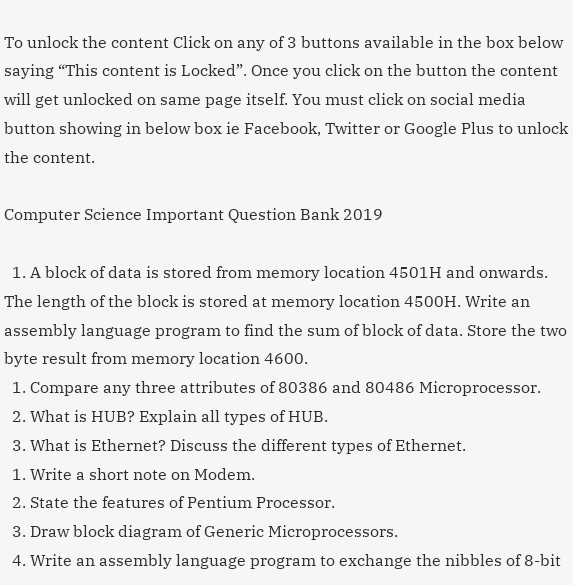To unlock the content Click on any of 3 buttons available in the box below saying “This content is Locked”. Once you click on the button the content will get unlocked on same page itself. You must click on social media button showing in below box ie Facebook, Twitter or Google Plus to unlock the content.

Computer Science Important Question Bank 2019

  1. A block of data is stored from memory location 4501H and onwards. The length of the block is stored at memory location 4500H. Write an assembly language program to find the sum of block of data. Store the two byte result from memory location 4600.
  1. Compare any three attributes of 80386 and 80486 Microprocessor.
  2. What is HUB? Explain all types of HUB.
  3. What is Ethernet? Discuss the different types of Ethernet.
  1. Write a short note on Modem.
  2. State the features of Pentium Processor.
  3. Draw block diagram of Generic Microprocessors.
  4. Write an assembly language program to exchange the nibbles of 8-bit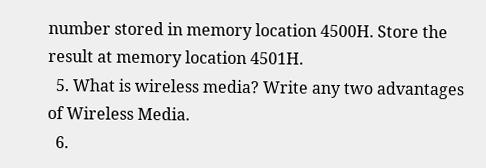number stored in memory location 4500H. Store the result at memory location 4501H.
  5. What is wireless media? Write any two advantages of Wireless Media.
  6.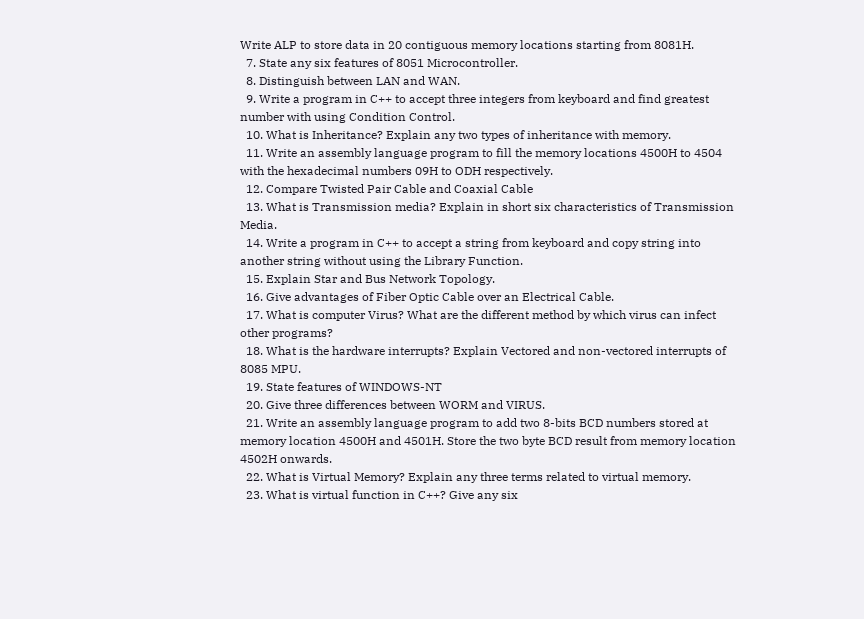Write ALP to store data in 20 contiguous memory locations starting from 8081H.
  7. State any six features of 8051 Microcontroller.
  8. Distinguish between LAN and WAN.
  9. Write a program in C++ to accept three integers from keyboard and find greatest number with using Condition Control.
  10. What is Inheritance? Explain any two types of inheritance with memory.
  11. Write an assembly language program to fill the memory locations 4500H to 4504 with the hexadecimal numbers 09H to ODH respectively.
  12. Compare Twisted Pair Cable and Coaxial Cable
  13. What is Transmission media? Explain in short six characteristics of Transmission Media.
  14. Write a program in C++ to accept a string from keyboard and copy string into another string without using the Library Function.
  15. Explain Star and Bus Network Topology.
  16. Give advantages of Fiber Optic Cable over an Electrical Cable.
  17. What is computer Virus? What are the different method by which virus can infect other programs?
  18. What is the hardware interrupts? Explain Vectored and non-vectored interrupts of 8085 MPU.
  19. State features of WINDOWS-NT
  20. Give three differences between WORM and VIRUS.
  21. Write an assembly language program to add two 8-bits BCD numbers stored at memory location 4500H and 4501H. Store the two byte BCD result from memory location 4502H onwards.
  22. What is Virtual Memory? Explain any three terms related to virtual memory.
  23. What is virtual function in C++? Give any six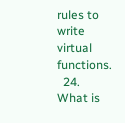rules to write virtual functions.
  24. What is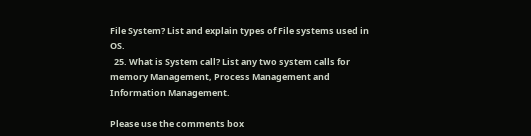File System? List and explain types of File systems used in OS.
  25. What is System call? List any two system calls for memory Management, Process Management and Information Management.

Please use the comments box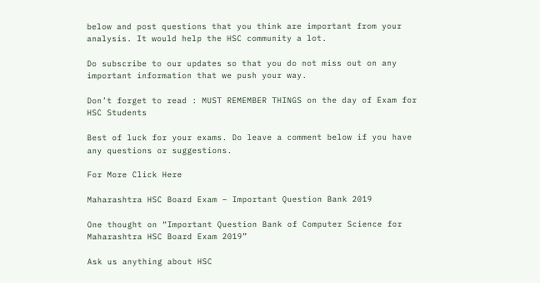below and post questions that you think are important from your analysis. It would help the HSC community a lot.

Do subscribe to our updates so that you do not miss out on any important information that we push your way.

Don’t forget to read : MUST REMEMBER THINGS on the day of Exam for HSC Students

Best of luck for your exams. Do leave a comment below if you have any questions or suggestions.

For More Click Here

Maharashtra HSC Board Exam – Important Question Bank 2019

One thought on “Important Question Bank of Computer Science for Maharashtra HSC Board Exam 2019”

Ask us anything about HSC